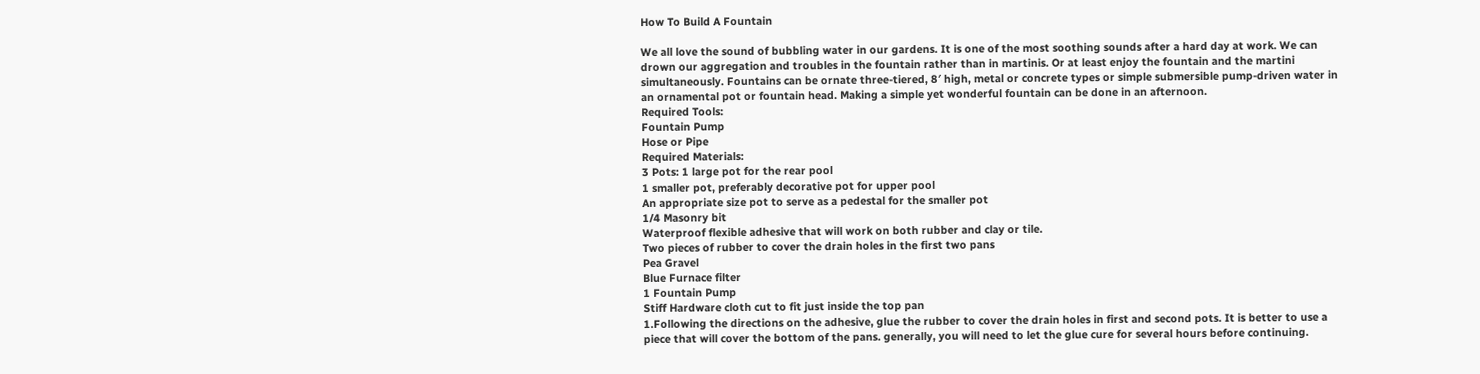How To Build A Fountain

We all love the sound of bubbling water in our gardens. It is one of the most soothing sounds after a hard day at work. We can drown our aggregation and troubles in the fountain rather than in martinis. Or at least enjoy the fountain and the martini simultaneously. Fountains can be ornate three-tiered, 8′ high, metal or concrete types or simple submersible pump-driven water in an ornamental pot or fountain head. Making a simple yet wonderful fountain can be done in an afternoon.
Required Tools:
Fountain Pump
Hose or Pipe
Required Materials:
3 Pots: 1 large pot for the rear pool
1 smaller pot, preferably decorative pot for upper pool
An appropriate size pot to serve as a pedestal for the smaller pot
1/4 Masonry bit
Waterproof flexible adhesive that will work on both rubber and clay or tile.
Two pieces of rubber to cover the drain holes in the first two pans
Pea Gravel
Blue Furnace filter
1 Fountain Pump
Stiff Hardware cloth cut to fit just inside the top pan
1.Following the directions on the adhesive, glue the rubber to cover the drain holes in first and second pots. It is better to use a piece that will cover the bottom of the pans. generally, you will need to let the glue cure for several hours before continuing.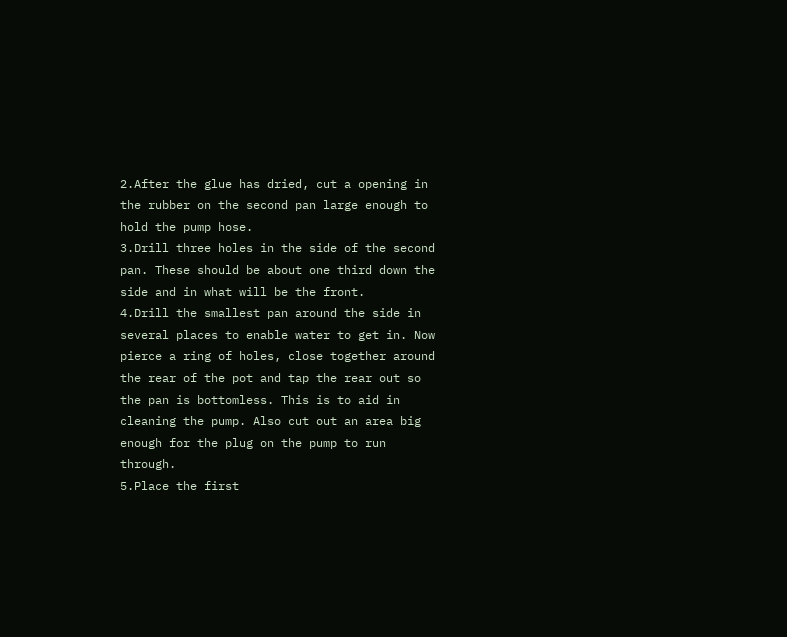2.After the glue has dried, cut a opening in the rubber on the second pan large enough to hold the pump hose.
3.Drill three holes in the side of the second pan. These should be about one third down the side and in what will be the front.
4.Drill the smallest pan around the side in several places to enable water to get in. Now pierce a ring of holes, close together around the rear of the pot and tap the rear out so the pan is bottomless. This is to aid in cleaning the pump. Also cut out an area big enough for the plug on the pump to run through.
5.Place the first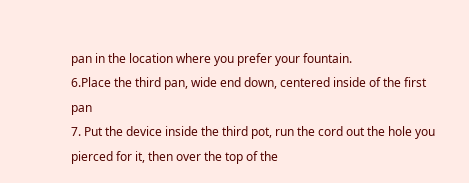pan in the location where you prefer your fountain.
6.Place the third pan, wide end down, centered inside of the first pan
7. Put the device inside the third pot, run the cord out the hole you pierced for it, then over the top of the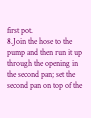first pot.
8.Join the hose to the pump and then run it up through the opening in the second pan; set the second pan on top of the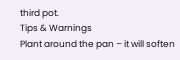third pot.
Tips & Warnings
Plant around the pan – it will soften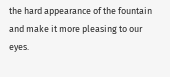the hard appearance of the fountain and make it more pleasing to our eyes.